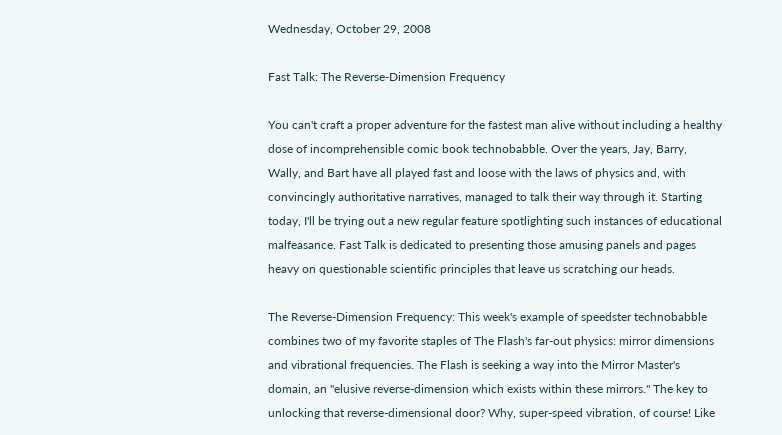Wednesday, October 29, 2008

Fast Talk: The Reverse-Dimension Frequency

You can't craft a proper adventure for the fastest man alive without including a healthy dose of incomprehensible comic book technobabble. Over the years, Jay, Barry, Wally, and Bart have all played fast and loose with the laws of physics and, with convincingly authoritative narratives, managed to talk their way through it. Starting today, I'll be trying out a new regular feature spotlighting such instances of educational malfeasance. Fast Talk is dedicated to presenting those amusing panels and pages heavy on questionable scientific principles that leave us scratching our heads.

The Reverse-Dimension Frequency: This week's example of speedster technobabble combines two of my favorite staples of The Flash's far-out physics: mirror dimensions and vibrational frequencies. The Flash is seeking a way into the Mirror Master's domain, an "elusive reverse-dimension which exists within these mirrors." The key to unlocking that reverse-dimensional door? Why, super-speed vibration, of course! Like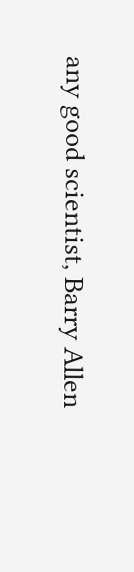any good scientist, Barry Allen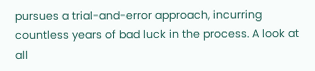pursues a trial-and-error approach, incurring countless years of bad luck in the process. A look at all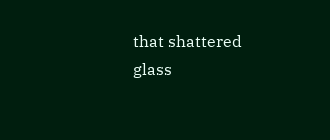that shattered glass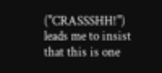("CRASSSHH!") leads me to insist that this is one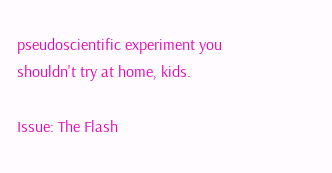pseudoscientific experiment you shouldn't try at home, kids.

Issue: The Flash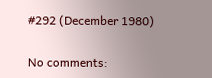#292 (December 1980)

No comments: